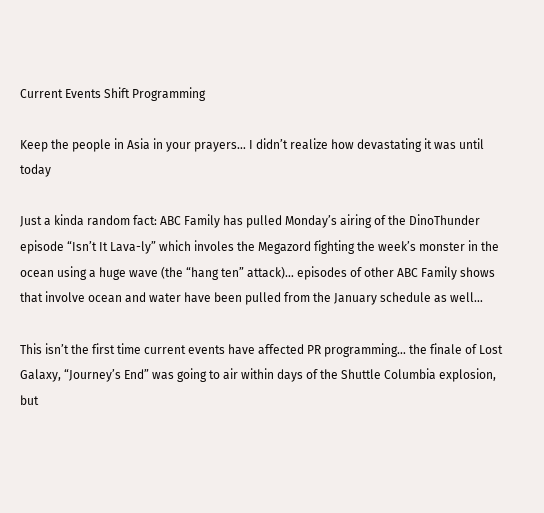Current Events Shift Programming

Keep the people in Asia in your prayers… I didn’t realize how devastating it was until today

Just a kinda random fact: ABC Family has pulled Monday’s airing of the DinoThunder episode “Isn’t It Lava-ly” which involes the Megazord fighting the week’s monster in the ocean using a huge wave (the “hang ten” attack)… episodes of other ABC Family shows that involve ocean and water have been pulled from the January schedule as well…

This isn’t the first time current events have affected PR programming… the finale of Lost Galaxy, “Journey’s End” was going to air within days of the Shuttle Columbia explosion, but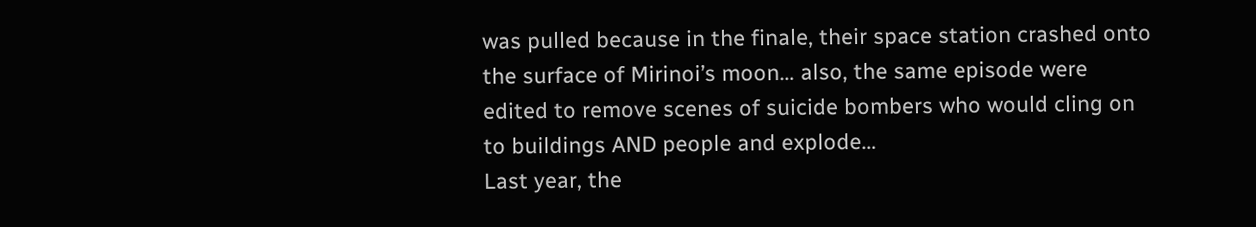was pulled because in the finale, their space station crashed onto the surface of Mirinoi’s moon… also, the same episode were edited to remove scenes of suicide bombers who would cling on to buildings AND people and explode…
Last year, the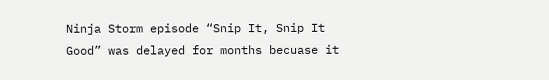Ninja Storm episode “Snip It, Snip It Good” was delayed for months becuase it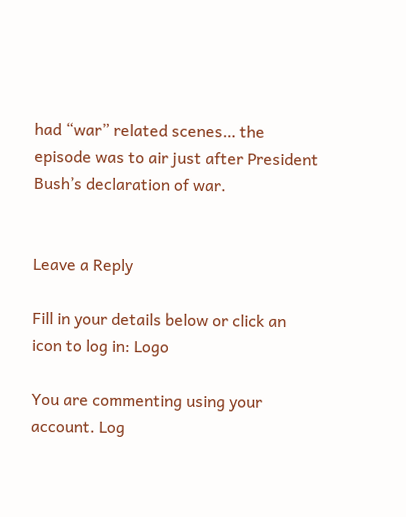had “war” related scenes… the episode was to air just after President Bush’s declaration of war.


Leave a Reply

Fill in your details below or click an icon to log in: Logo

You are commenting using your account. Log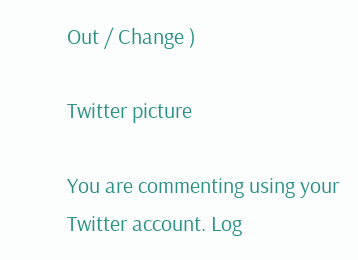Out / Change )

Twitter picture

You are commenting using your Twitter account. Log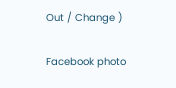Out / Change )

Facebook photo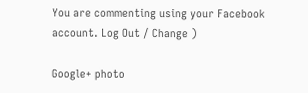You are commenting using your Facebook account. Log Out / Change )

Google+ photo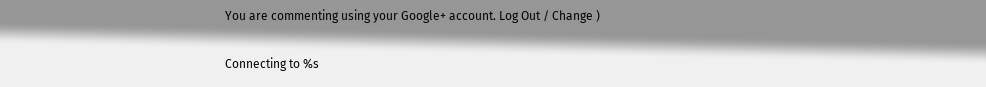You are commenting using your Google+ account. Log Out / Change )

Connecting to %s